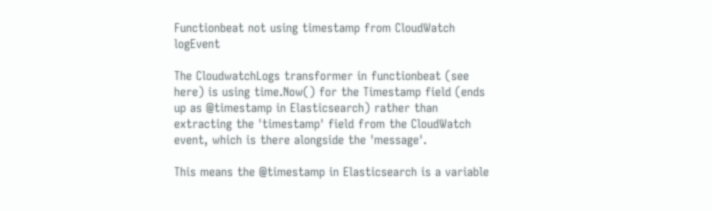Functionbeat not using timestamp from CloudWatch logEvent

The CloudwatchLogs transformer in functionbeat (see here) is using time.Now() for the Timestamp field (ends up as @timestamp in Elasticsearch) rather than extracting the 'timestamp' field from the CloudWatch event, which is there alongside the 'message'.

This means the @timestamp in Elasticsearch is a variable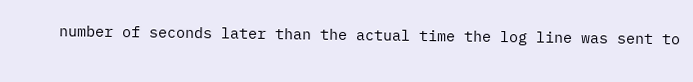number of seconds later than the actual time the log line was sent to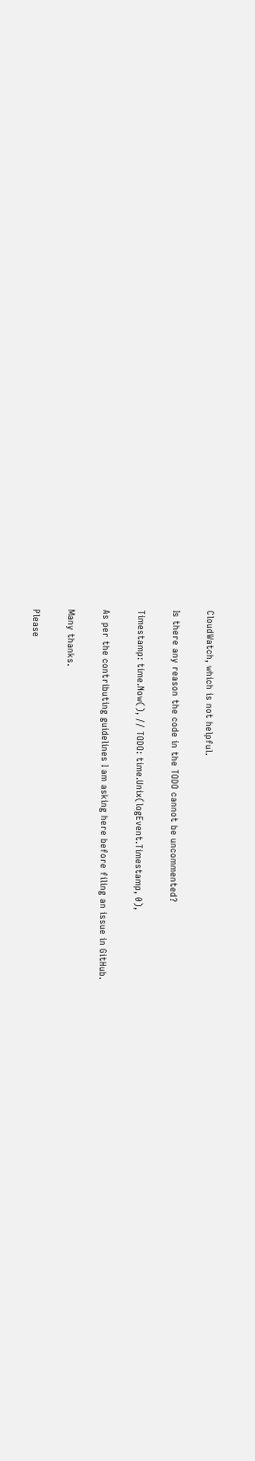CloudWatch, which is not helpful.

Is there any reason the code in the TODO cannot be uncommented?

Timestamp: time.Now(), // TODO: time.Unix(logEvent.Timestamp, 0),

As per the contributing guidelines I am asking here before filing an issue in GitHub.

Many thanks.

Please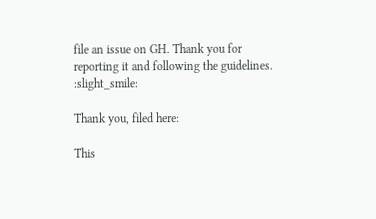file an issue on GH. Thank you for reporting it and following the guidelines. :slight_smile:

Thank you, filed here:

This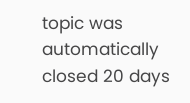topic was automatically closed 20 days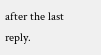after the last reply.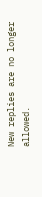New replies are no longer allowed.